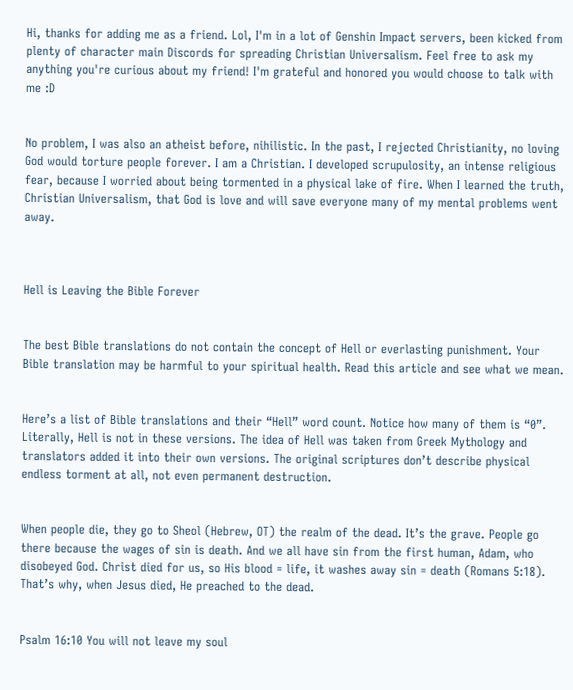Hi, thanks for adding me as a friend. Lol, I'm in a lot of Genshin Impact servers, been kicked from plenty of character main Discords for spreading Christian Universalism. Feel free to ask my anything you're curious about my friend! I'm grateful and honored you would choose to talk with me :D


No problem, I was also an atheist before, nihilistic. In the past, I rejected Christianity, no loving God would torture people forever. I am a Christian. I developed scrupulosity, an intense religious fear, because I worried about being tormented in a physical lake of fire. When I learned the truth, Christian Universalism, that God is love and will save everyone many of my mental problems went away.



Hell is Leaving the Bible Forever


The best Bible translations do not contain the concept of Hell or everlasting punishment. Your Bible translation may be harmful to your spiritual health. Read this article and see what we mean.


Here’s a list of Bible translations and their “Hell” word count. Notice how many of them is “0”. Literally, Hell is not in these versions. The idea of Hell was taken from Greek Mythology and translators added it into their own versions. The original scriptures don’t describe physical endless torment at all, not even permanent destruction.


When people die, they go to Sheol (Hebrew, OT) the realm of the dead. It’s the grave. People go there because the wages of sin is death. And we all have sin from the first human, Adam, who disobeyed God. Christ died for us, so His blood = life, it washes away sin = death (Romans 5:18). That’s why, when Jesus died, He preached to the dead.


Psalm 16:10 You will not leave my soul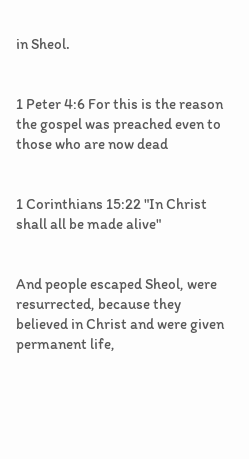in Sheol.


1 Peter 4:6 For this is the reason the gospel was preached even to those who are now dead


1 Corinthians 15:22 "In Christ shall all be made alive"


And people escaped Sheol, were resurrected, because they believed in Christ and were given permanent life,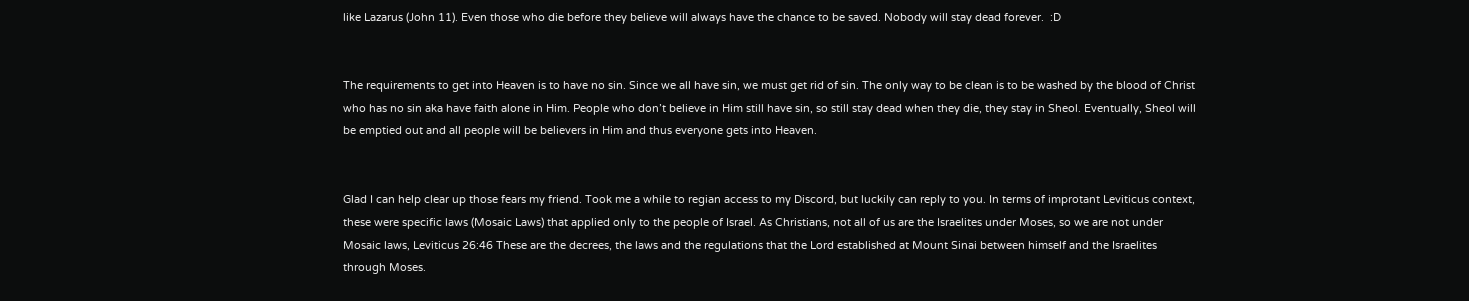like Lazarus (John 11). Even those who die before they believe will always have the chance to be saved. Nobody will stay dead forever.  :D


The requirements to get into Heaven is to have no sin. Since we all have sin, we must get rid of sin. The only way to be clean is to be washed by the blood of Christ who has no sin aka have faith alone in Him. People who don’t believe in Him still have sin, so still stay dead when they die, they stay in Sheol. Eventually, Sheol will be emptied out and all people will be believers in Him and thus everyone gets into Heaven.


Glad I can help clear up those fears my friend. Took me a while to regian access to my Discord, but luckily can reply to you. In terms of improtant Leviticus context, these were specific laws (Mosaic Laws) that applied only to the people of Israel. As Christians, not all of us are the Israelites under Moses, so we are not under Mosaic laws, Leviticus 26:46 These are the decrees, the laws and the regulations that the Lord established at Mount Sinai between himself and the Israelites through Moses.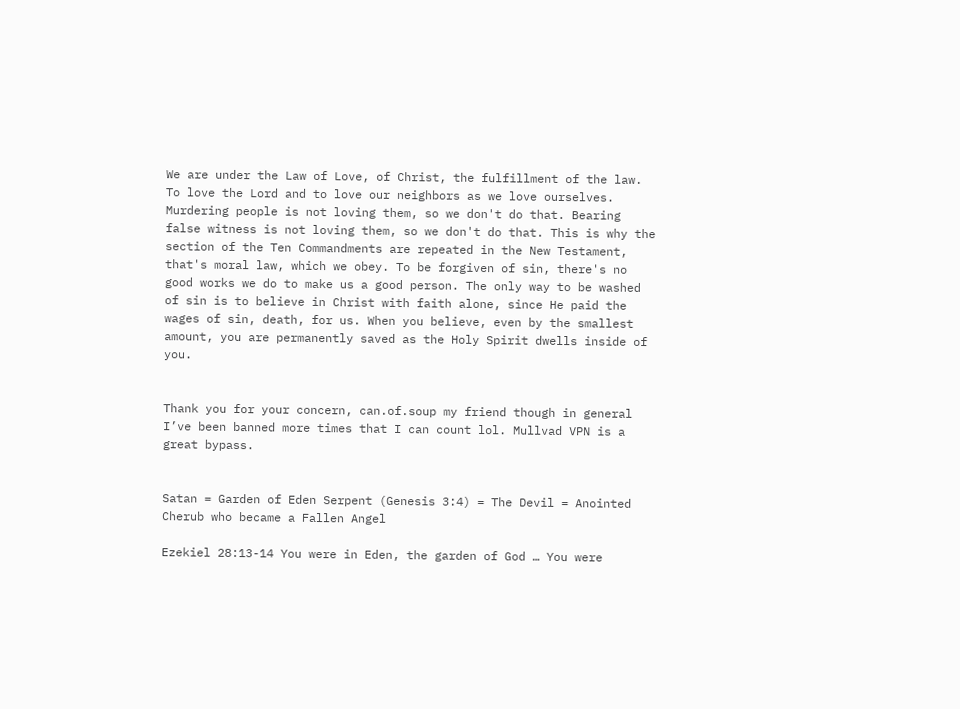We are under the Law of Love, of Christ, the fulfillment of the law. To love the Lord and to love our neighbors as we love ourselves. Murdering people is not loving them, so we don't do that. Bearing false witness is not loving them, so we don't do that. This is why the section of the Ten Commandments are repeated in the New Testament, that's moral law, which we obey. To be forgiven of sin, there's no good works we do to make us a good person. The only way to be washed of sin is to believe in Christ with faith alone, since He paid the wages of sin, death, for us. When you believe, even by the smallest amount, you are permanently saved as the Holy Spirit dwells inside of you.


Thank you for your concern, can.of.soup my friend though in general I’ve been banned more times that I can count lol. Mullvad VPN is a great bypass.


Satan = Garden of Eden Serpent (Genesis 3:4) = The Devil = Anointed Cherub who became a Fallen Angel

Ezekiel 28:13-14 You were in Eden, the garden of God … You were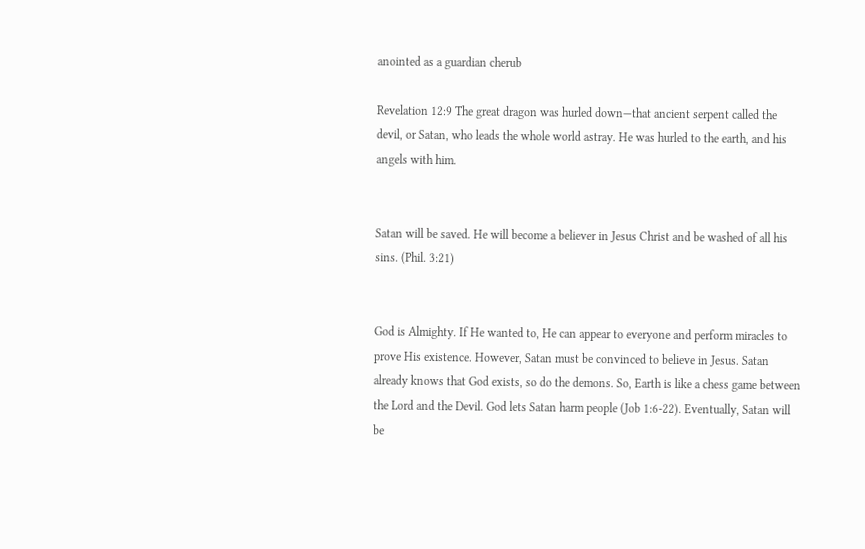anointed as a guardian cherub

Revelation 12:9 The great dragon was hurled down—that ancient serpent called the devil, or Satan, who leads the whole world astray. He was hurled to the earth, and his angels with him.


Satan will be saved. He will become a believer in Jesus Christ and be washed of all his sins. (Phil. 3:21)


God is Almighty. If He wanted to, He can appear to everyone and perform miracles to prove His existence. However, Satan must be convinced to believe in Jesus. Satan already knows that God exists, so do the demons. So, Earth is like a chess game between the Lord and the Devil. God lets Satan harm people (Job 1:6-22). Eventually, Satan will be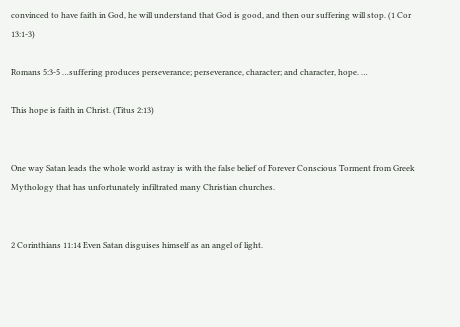convinced to have faith in God, he will understand that God is good, and then our suffering will stop. (1 Cor 13:1-3)

Romans 5:3-5 …suffering produces perseverance; perseverance, character; and character, hope. …

This hope is faith in Christ. (Titus 2:13)


One way Satan leads the whole world astray is with the false belief of Forever Conscious Torment from Greek Mythology that has unfortunately infiltrated many Christian churches.


2 Corinthians 11:14 Even Satan disguises himself as an angel of light.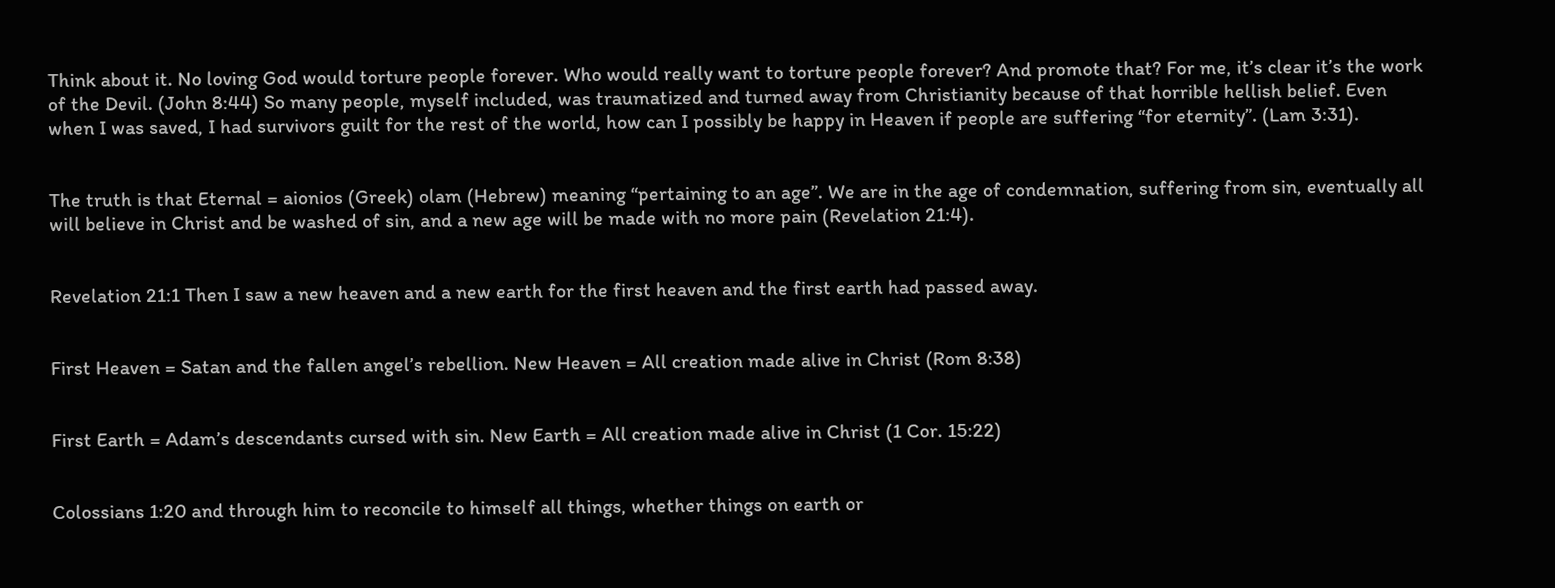Think about it. No loving God would torture people forever. Who would really want to torture people forever? And promote that? For me, it’s clear it’s the work of the Devil. (John 8:44) So many people, myself included, was traumatized and turned away from Christianity because of that horrible hellish belief. Even when I was saved, I had survivors guilt for the rest of the world, how can I possibly be happy in Heaven if people are suffering “for eternity”. (Lam 3:31).


The truth is that Eternal = aionios (Greek) olam (Hebrew) meaning “pertaining to an age”. We are in the age of condemnation, suffering from sin, eventually all will believe in Christ and be washed of sin, and a new age will be made with no more pain (Revelation 21:4).


Revelation 21:1 Then I saw a new heaven and a new earth for the first heaven and the first earth had passed away.


First Heaven = Satan and the fallen angel’s rebellion. New Heaven = All creation made alive in Christ (Rom 8:38)


First Earth = Adam’s descendants cursed with sin. New Earth = All creation made alive in Christ (1 Cor. 15:22)


Colossians 1:20 and through him to reconcile to himself all things, whether things on earth or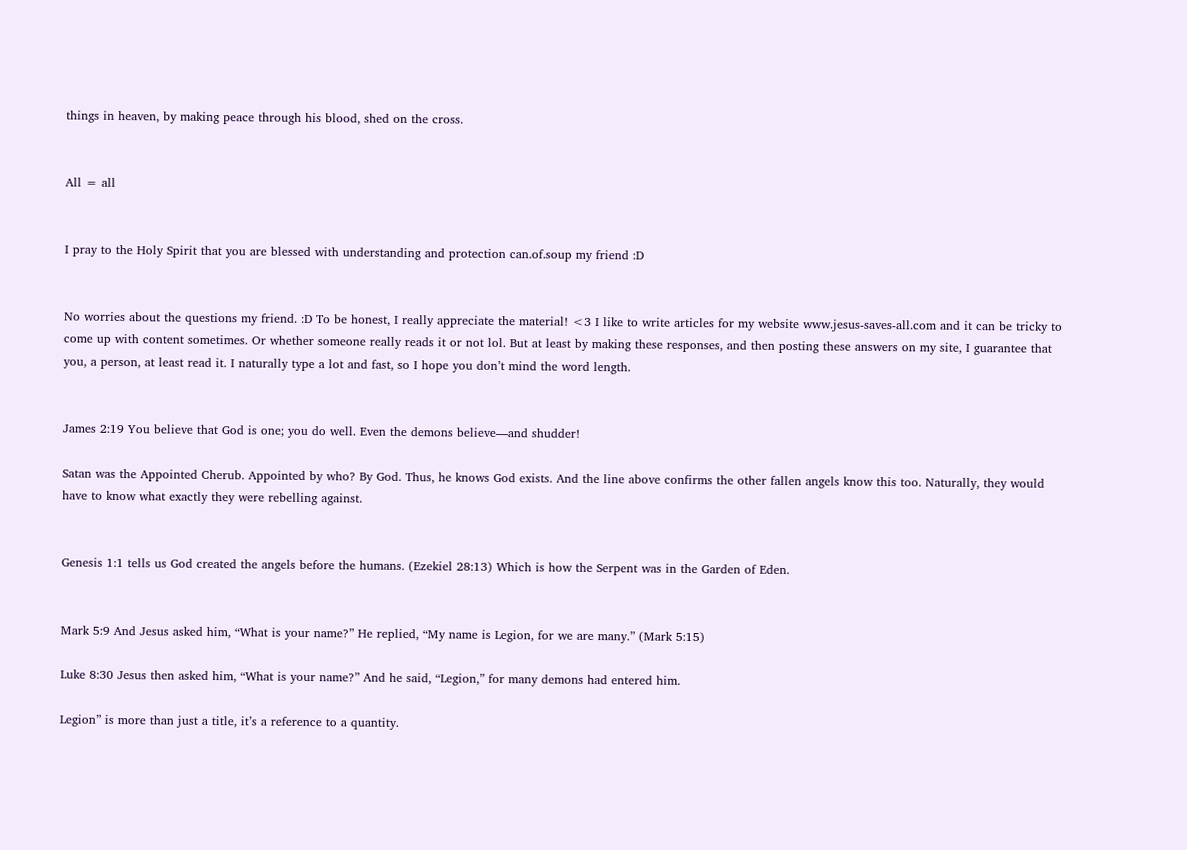things in heaven, by making peace through his blood, shed on the cross.


All = all


I pray to the Holy Spirit that you are blessed with understanding and protection can.of.soup my friend :D


No worries about the questions my friend. :D To be honest, I really appreciate the material! <3 I like to write articles for my website www.jesus-saves-all.com and it can be tricky to come up with content sometimes. Or whether someone really reads it or not lol. But at least by making these responses, and then posting these answers on my site, I guarantee that you, a person, at least read it. I naturally type a lot and fast, so I hope you don’t mind the word length.


James 2:19 You believe that God is one; you do well. Even the demons believe—and shudder!

Satan was the Appointed Cherub. Appointed by who? By God. Thus, he knows God exists. And the line above confirms the other fallen angels know this too. Naturally, they would have to know what exactly they were rebelling against.


Genesis 1:1 tells us God created the angels before the humans. (Ezekiel 28:13) Which is how the Serpent was in the Garden of Eden.


Mark 5:9 And Jesus asked him, “What is your name?” He replied, “My name is Legion, for we are many.” (Mark 5:15)

Luke 8:30 Jesus then asked him, “What is your name?” And he said, “Legion,” for many demons had entered him.

Legion” is more than just a title, it’s a reference to a quantity.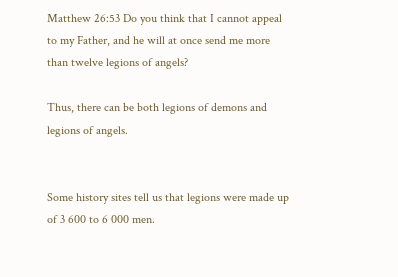Matthew 26:53 Do you think that I cannot appeal to my Father, and he will at once send me more than twelve legions of angels?

Thus, there can be both legions of demons and legions of angels.


Some history sites tell us that legions were made up of 3 600 to 6 000 men.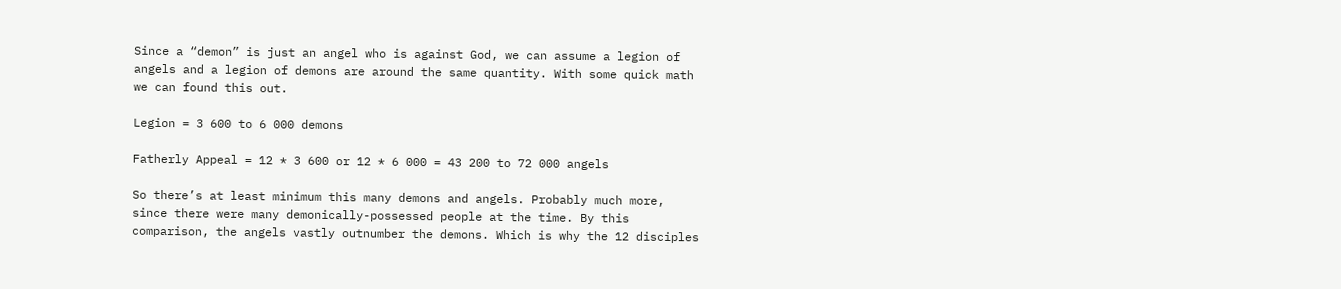Since a “demon” is just an angel who is against God, we can assume a legion of angels and a legion of demons are around the same quantity. With some quick math we can found this out.

Legion = 3 600 to 6 000 demons

Fatherly Appeal = 12 * 3 600 or 12 * 6 000 = 43 200 to 72 000 angels

So there’s at least minimum this many demons and angels. Probably much more, since there were many demonically-possessed people at the time. By this comparison, the angels vastly outnumber the demons. Which is why the 12 disciples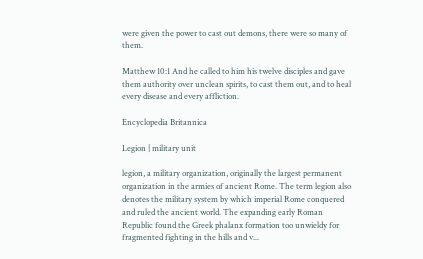were given the power to cast out demons, there were so many of them.

Matthew 10:1 And he called to him his twelve disciples and gave them authority over unclean spirits, to cast them out, and to heal every disease and every affliction.

Encyclopedia Britannica

Legion | military unit

legion, a military organization, originally the largest permanent organization in the armies of ancient Rome. The term legion also denotes the military system by which imperial Rome conquered and ruled the ancient world. The expanding early Roman Republic found the Greek phalanx formation too unwieldy for fragmented fighting in the hills and v...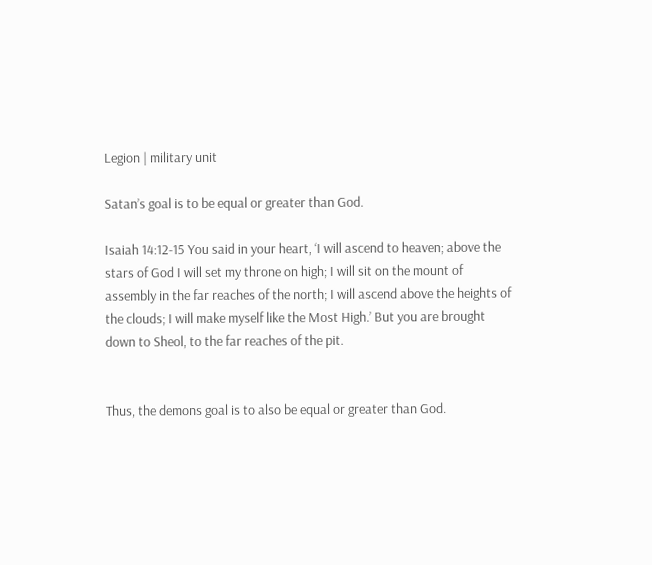Legion | military unit

Satan’s goal is to be equal or greater than God.

Isaiah 14:12-15 You said in your heart, ‘I will ascend to heaven; above the stars of God I will set my throne on high; I will sit on the mount of assembly in the far reaches of the north; I will ascend above the heights of the clouds; I will make myself like the Most High.’ But you are brought down to Sheol, to the far reaches of the pit.


Thus, the demons goal is to also be equal or greater than God.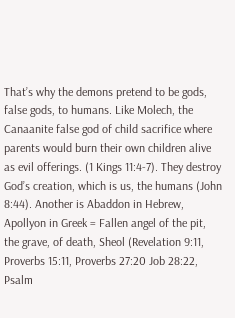That’s why the demons pretend to be gods, false gods, to humans. Like Molech, the Canaanite false god of child sacrifice where parents would burn their own children alive as evil offerings. (1 Kings 11:4-7). They destroy God’s creation, which is us, the humans (John 8:44). Another is Abaddon in Hebrew, Apollyon in Greek = Fallen angel of the pit, the grave, of death, Sheol (Revelation 9:11, Proverbs 15:11, Proverbs 27:20 Job 28:22, Psalm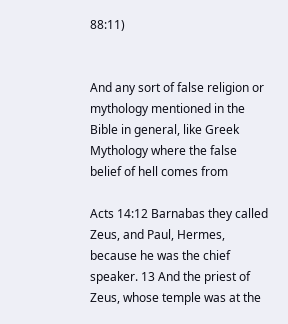88:11)


And any sort of false religion or mythology mentioned in the Bible in general, like Greek Mythology where the false belief of hell comes from

Acts 14:12 Barnabas they called Zeus, and Paul, Hermes, because he was the chief speaker. 13 And the priest of Zeus, whose temple was at the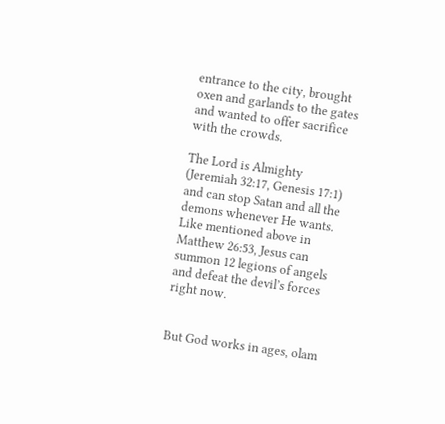entrance to the city, brought oxen and garlands to the gates and wanted to offer sacrifice with the crowds.

The Lord is Almighty (Jeremiah 32:17, Genesis 17:1) and can stop Satan and all the demons whenever He wants. Like mentioned above in Matthew 26:53, Jesus can summon 12 legions of angels and defeat the devil’s forces right now.


But God works in ages, olam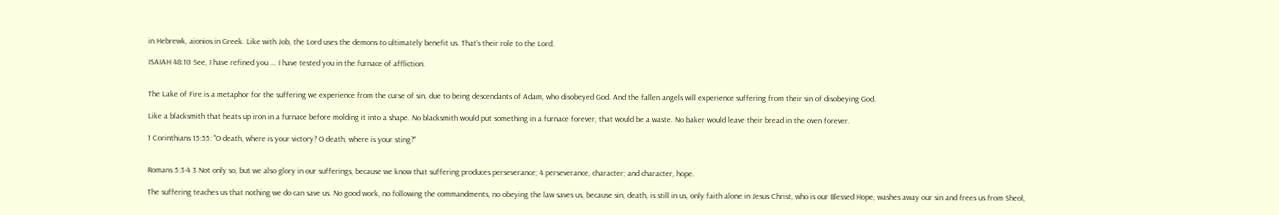in Hebrewk, aionios in Greek. Like with Job, the Lord uses the demons to ultimately benefit us. That’s their role to the Lord.

ISAIAH 48:10 See, I have refined you ... I have tested you in the furnace of affliction.


The Lake of Fire is a metaphor for the suffering we experience from the curse of sin, due to being descendants of Adam, who disobeyed God. And the fallen angels will experience suffering from their sin of disobeying God.

Like a blacksmith that heats up iron in a furnace before molding it into a shape. No blacksmith would put something in a furnace forever, that would be a waste. No baker would leave their bread in the oven forever.

1 Corinthians 15:55: "O death, where is your victory? O death, where is your sting?"


Romans 5:3-4 3 Not only so, but we also glory in our sufferings, because we know that suffering produces perseverance; 4 perseverance, character; and character, hope.

The suffering teaches us that nothing we do can save us. No good work, no following the commandments, no obeying the law saves us, because sin, death, is still in us, only faith alone in Jesus Christ, who is our Blessed Hope, washes away our sin and frees us from Sheol,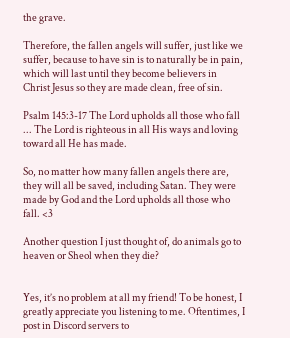the grave.

Therefore, the fallen angels will suffer, just like we suffer, because to have sin is to naturally be in pain, which will last until they become believers in Christ Jesus so they are made clean, free of sin.

Psalm 145:3-17 The Lord upholds all those who fall ... The Lord is righteous in all His ways and loving toward all He has made.

So, no matter how many fallen angels there are, they will all be saved, including Satan. They were made by God and the Lord upholds all those who fall. <3

Another question I just thought of, do animals go to heaven or Sheol when they die?


Yes, it’s no problem at all my friend! To be honest, I greatly appreciate you listening to me. Oftentimes, I post in Discord servers to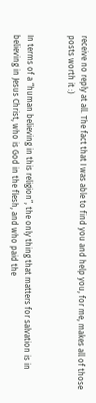receive no reply at all. The fact that I was able to find you and help you, for me, makes all of those posts worth it :)


In terms of a “human believing in this religion”, the only thing that matters for salvation is in believing in Jesus Christ, who is God in the flesh, and who paid the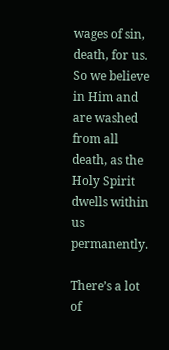wages of sin, death, for us. So we believe in Him and are washed from all death, as the Holy Spirit dwells within us permanently.

There’s a lot of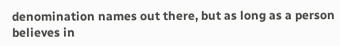denomination names out there, but as long as a person believes in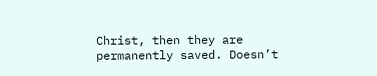Christ, then they are permanently saved. Doesn’t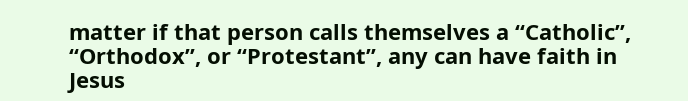matter if that person calls themselves a “Catholic”, “Orthodox”, or “Protestant”, any can have faith in Jesus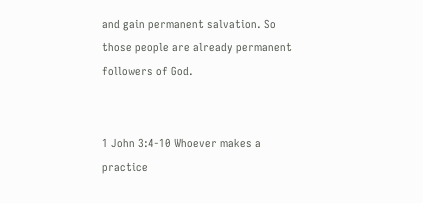and gain permanent salvation. So those people are already permanent followers of God.


1 John 3:4-10 Whoever makes a practice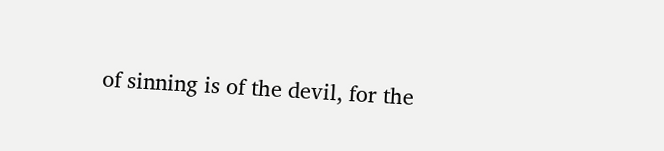of sinning is of the devil, for the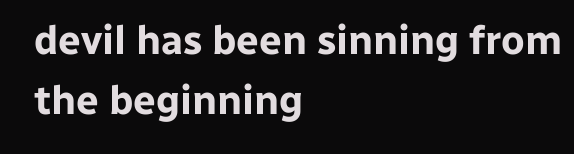devil has been sinning from the beginning